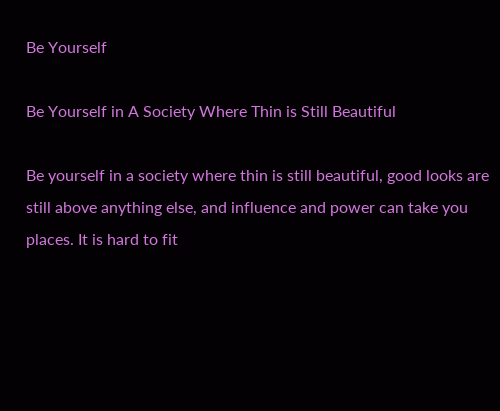Be Yourself

Be Yourself in A Society Where Thin is Still Beautiful

Be yourself in a society where thin is still beautiful, good looks are still above anything else, and influence and power can take you places. It is hard to fit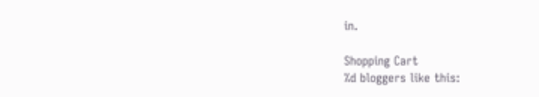in.

Shopping Cart
%d bloggers like this: